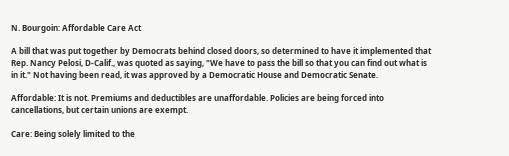N. Bourgoin: Affordable Care Act

A bill that was put together by Democrats behind closed doors, so determined to have it implemented that Rep. Nancy Pelosi, D-Calif., was quoted as saying, "We have to pass the bill so that you can find out what is in it." Not having been read, it was approved by a Democratic House and Democratic Senate.

Affordable: It is not. Premiums and deductibles are unaffordable. Policies are being forced into cancellations, but certain unions are exempt.

Care: Being solely limited to the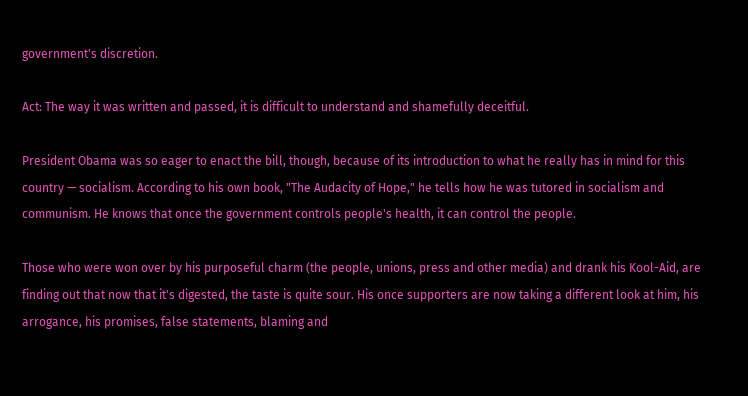government's discretion.

Act: The way it was written and passed, it is difficult to understand and shamefully deceitful.

President Obama was so eager to enact the bill, though, because of its introduction to what he really has in mind for this country — socialism. According to his own book, "The Audacity of Hope," he tells how he was tutored in socialism and communism. He knows that once the government controls people's health, it can control the people.

Those who were won over by his purposeful charm (the people, unions, press and other media) and drank his Kool-Aid, are finding out that now that it's digested, the taste is quite sour. His once supporters are now taking a different look at him, his arrogance, his promises, false statements, blaming and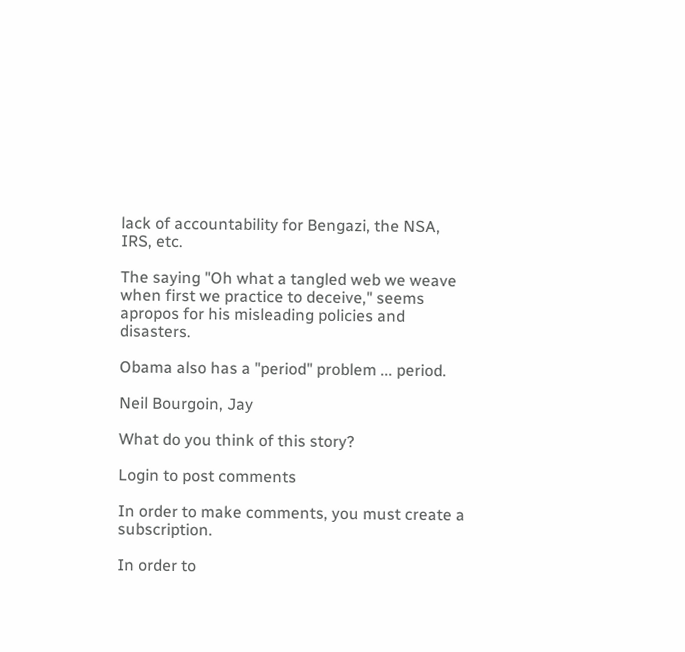lack of accountability for Bengazi, the NSA, IRS, etc.

The saying "Oh what a tangled web we weave when first we practice to deceive," seems apropos for his misleading policies and disasters.

Obama also has a "period" problem ... period.

Neil Bourgoin, Jay

What do you think of this story?

Login to post comments

In order to make comments, you must create a subscription.

In order to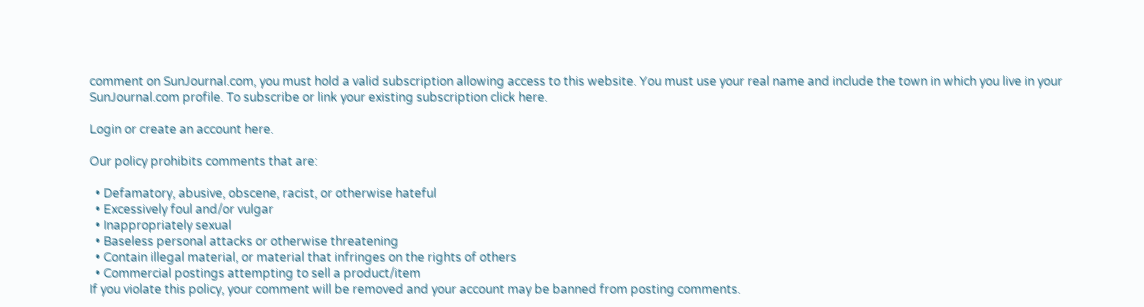comment on SunJournal.com, you must hold a valid subscription allowing access to this website. You must use your real name and include the town in which you live in your SunJournal.com profile. To subscribe or link your existing subscription click here.

Login or create an account here.

Our policy prohibits comments that are:

  • Defamatory, abusive, obscene, racist, or otherwise hateful
  • Excessively foul and/or vulgar
  • Inappropriately sexual
  • Baseless personal attacks or otherwise threatening
  • Contain illegal material, or material that infringes on the rights of others
  • Commercial postings attempting to sell a product/item
If you violate this policy, your comment will be removed and your account may be banned from posting comments.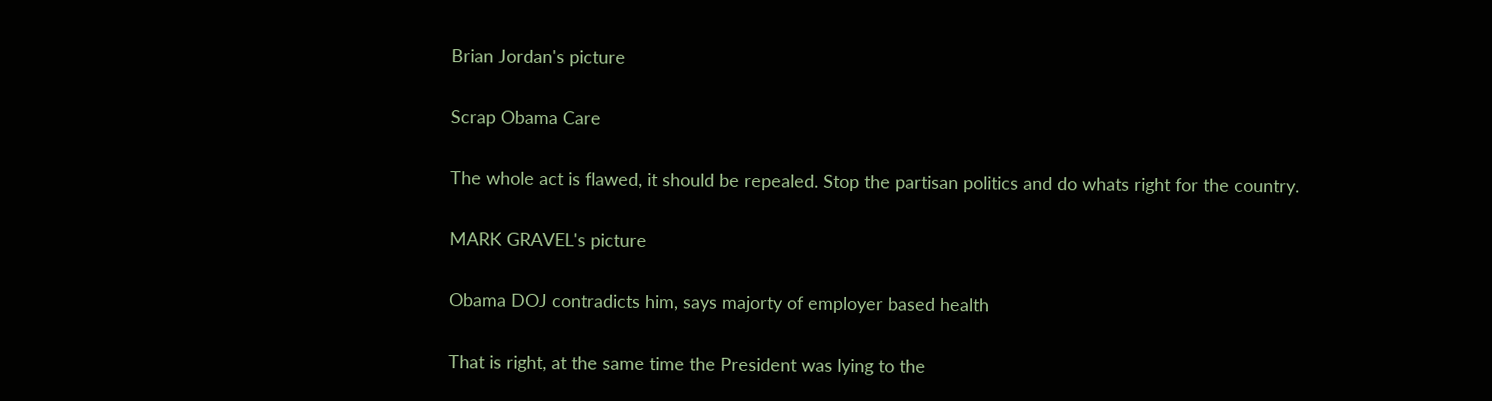Brian Jordan's picture

Scrap Obama Care

The whole act is flawed, it should be repealed. Stop the partisan politics and do whats right for the country.

MARK GRAVEL's picture

Obama DOJ contradicts him, says majorty of employer based health

That is right, at the same time the President was lying to the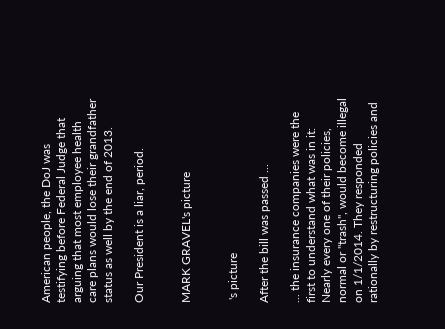American people, the DoJ was testifying before Federal Judge that arguing that most employee health care plans would lose their grandfather status as well by the end of 2013.

Our President is a liar, period.


MARK GRAVEL's picture


 's picture

After the bill was passed ...

... the insurance companies were the first to understand what was in it: Nearly every one of their policies, normal or "trash", would become illegal on 1/1/2014. They responded rationally by restructuring policies and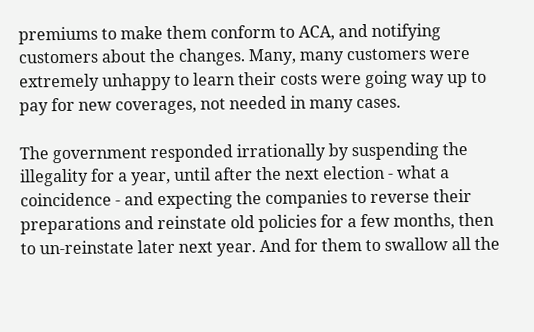premiums to make them conform to ACA, and notifying customers about the changes. Many, many customers were extremely unhappy to learn their costs were going way up to pay for new coverages, not needed in many cases.

The government responded irrationally by suspending the illegality for a year, until after the next election - what a coincidence - and expecting the companies to reverse their preparations and reinstate old policies for a few months, then to un-reinstate later next year. And for them to swallow all the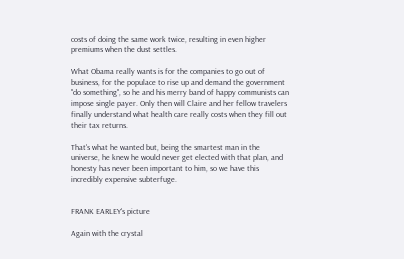costs of doing the same work twice, resulting in even higher premiums when the dust settles.

What Obama really wants is for the companies to go out of business, for the populace to rise up and demand the government "do something", so he and his merry band of happy communists can impose single payer. Only then will Claire and her fellow travelers finally understand what health care really costs when they fill out their tax returns.

That's what he wanted but, being the smartest man in the universe, he knew he would never get elected with that plan, and honesty has never been important to him, so we have this incredibly expensive subterfuge.


FRANK EARLEY's picture

Again with the crystal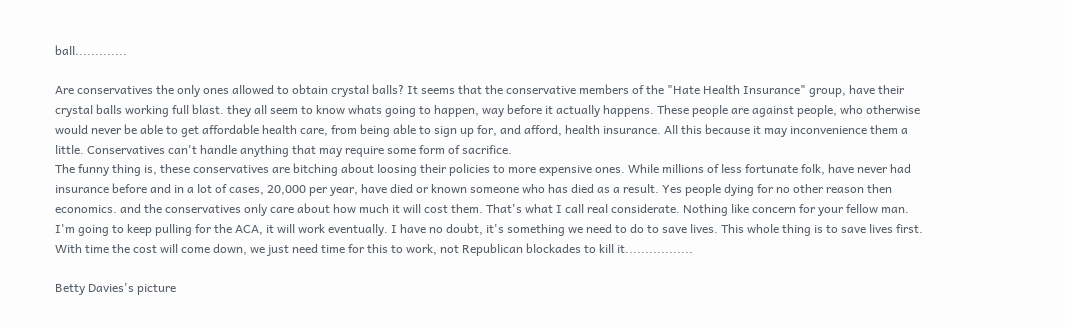ball.............

Are conservatives the only ones allowed to obtain crystal balls? It seems that the conservative members of the "Hate Health Insurance" group, have their crystal balls working full blast. they all seem to know whats going to happen, way before it actually happens. These people are against people, who otherwise would never be able to get affordable health care, from being able to sign up for, and afford, health insurance. All this because it may inconvenience them a little. Conservatives can't handle anything that may require some form of sacrifice.
The funny thing is, these conservatives are bitching about loosing their policies to more expensive ones. While millions of less fortunate folk, have never had insurance before and in a lot of cases, 20,000 per year, have died or known someone who has died as a result. Yes people dying for no other reason then economics. and the conservatives only care about how much it will cost them. That's what I call real considerate. Nothing like concern for your fellow man.
I'm going to keep pulling for the ACA, it will work eventually. I have no doubt, it's something we need to do to save lives. This whole thing is to save lives first. With time the cost will come down, we just need time for this to work, not Republican blockades to kill it.................

Betty Davies's picture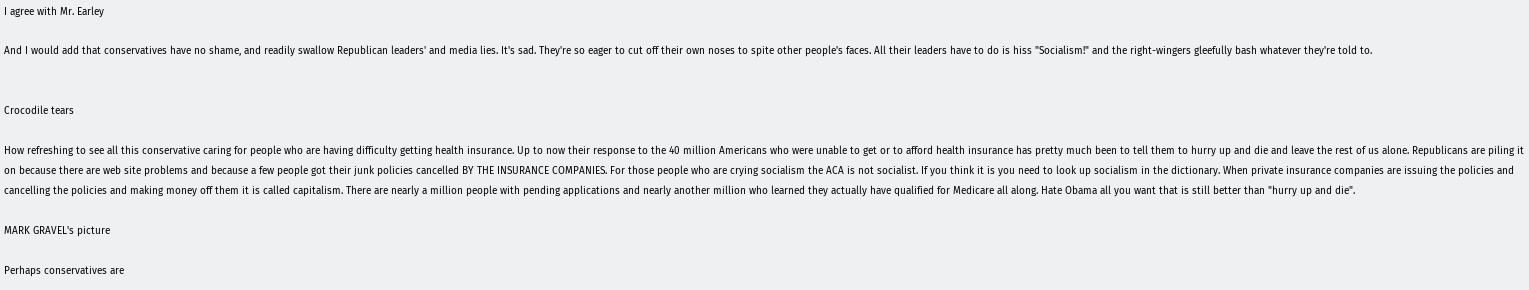I agree with Mr. Earley

And I would add that conservatives have no shame, and readily swallow Republican leaders' and media lies. It's sad. They're so eager to cut off their own noses to spite other people's faces. All their leaders have to do is hiss "Socialism!" and the right-wingers gleefully bash whatever they're told to.


Crocodile tears

How refreshing to see all this conservative caring for people who are having difficulty getting health insurance. Up to now their response to the 40 million Americans who were unable to get or to afford health insurance has pretty much been to tell them to hurry up and die and leave the rest of us alone. Republicans are piling it on because there are web site problems and because a few people got their junk policies cancelled BY THE INSURANCE COMPANIES. For those people who are crying socialism the ACA is not socialist. If you think it is you need to look up socialism in the dictionary. When private insurance companies are issuing the policies and cancelling the policies and making money off them it is called capitalism. There are nearly a million people with pending applications and nearly another million who learned they actually have qualified for Medicare all along. Hate Obama all you want that is still better than "hurry up and die".

MARK GRAVEL's picture

Perhaps conservatives are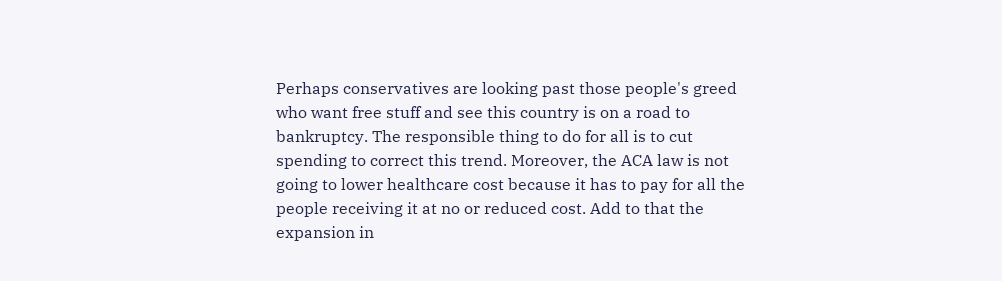Perhaps conservatives are looking past those people's greed who want free stuff and see this country is on a road to bankruptcy. The responsible thing to do for all is to cut spending to correct this trend. Moreover, the ACA law is not going to lower healthcare cost because it has to pay for all the people receiving it at no or reduced cost. Add to that the expansion in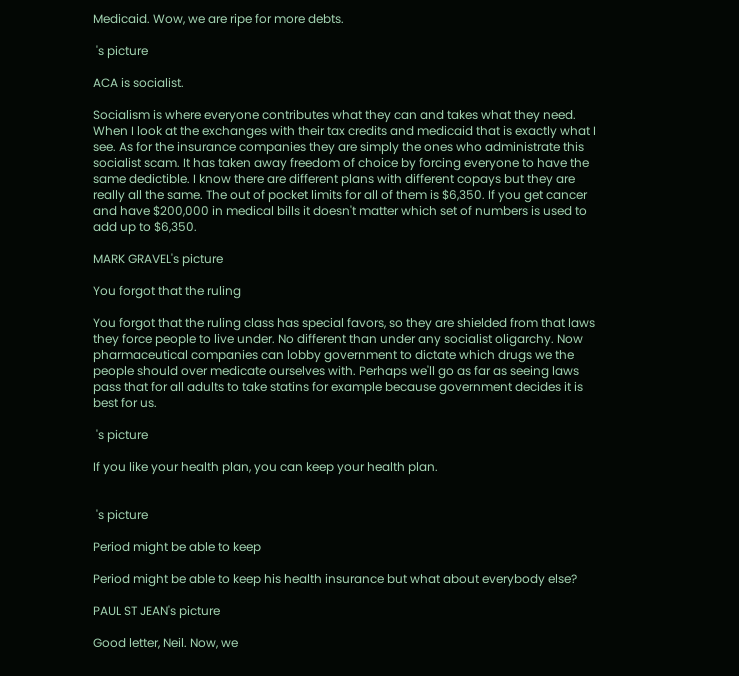Medicaid. Wow, we are ripe for more debts.

 's picture

ACA is socialist.

Socialism is where everyone contributes what they can and takes what they need. When I look at the exchanges with their tax credits and medicaid that is exactly what I see. As for the insurance companies they are simply the ones who administrate this socialist scam. It has taken away freedom of choice by forcing everyone to have the same dedictible. I know there are different plans with different copays but they are really all the same. The out of pocket limits for all of them is $6,350. If you get cancer and have $200,000 in medical bills it doesn't matter which set of numbers is used to add up to $6,350.

MARK GRAVEL's picture

You forgot that the ruling

You forgot that the ruling class has special favors, so they are shielded from that laws they force people to live under. No different than under any socialist oligarchy. Now pharmaceutical companies can lobby government to dictate which drugs we the people should over medicate ourselves with. Perhaps we'll go as far as seeing laws pass that for all adults to take statins for example because government decides it is best for us.

 's picture

If you like your health plan, you can keep your health plan.


 's picture

Period might be able to keep

Period might be able to keep his health insurance but what about everybody else?

PAUL ST JEAN's picture

Good letter, Neil. Now, we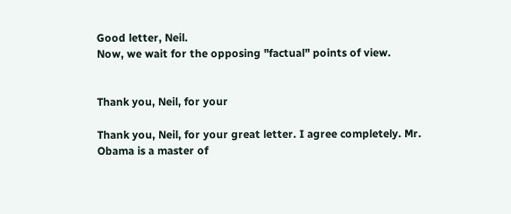Good letter, Neil.
Now, we wait for the opposing "factual" points of view.


Thank you, Neil, for your

Thank you, Neil, for your great letter. I agree completely. Mr. Obama is a master of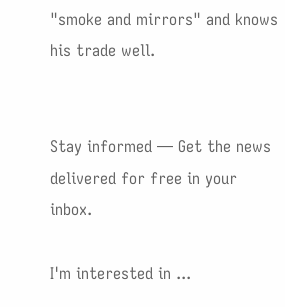"smoke and mirrors" and knows his trade well.


Stay informed — Get the news delivered for free in your inbox.

I'm interested in ...